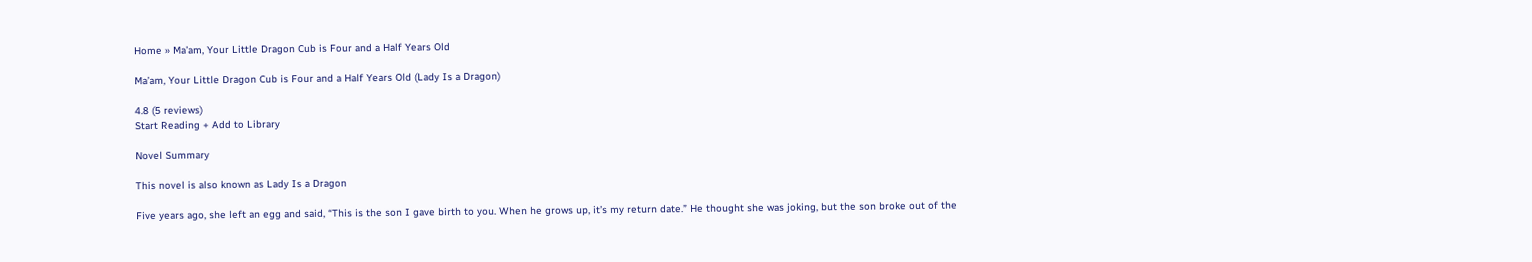Home » Ma’am, Your Little Dragon Cub is Four and a Half Years Old

Ma’am, Your Little Dragon Cub is Four and a Half Years Old (Lady Is a Dragon)

4.8 (5 reviews)
Start Reading + Add to Library

Novel Summary

This novel is also known as Lady Is a Dragon

Five years ago, she left an egg and said, “This is the son I gave birth to you. When he grows up, it’s my return date.” He thought she was joking, but the son broke out of the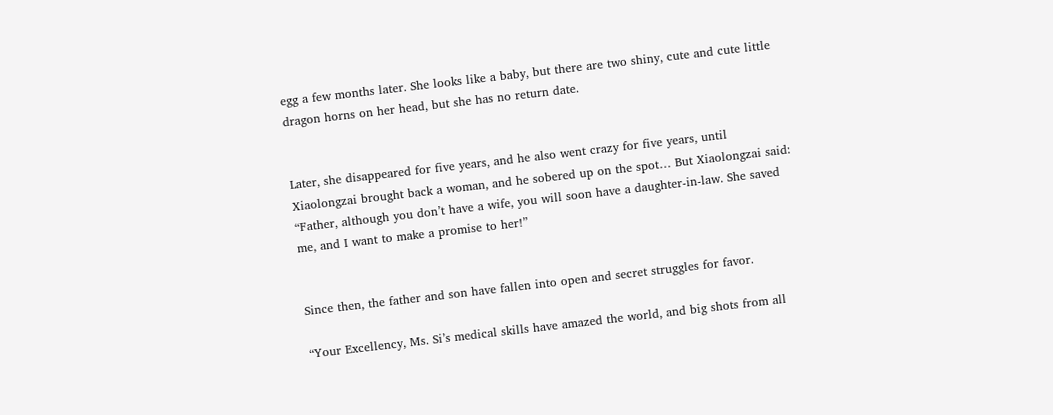egg a few months later. She looks like a baby, but there are two shiny, cute and cute little dragon horns on her head, but she has no return date.


Later, she disappeared for five years, and he also went crazy for five years, until Xiaolongzai brought back a woman, and he sobered up on the spot… But Xiaolongzai said: “Father, although you don’t have a wife, you will soon have a daughter-in-law. She saved me, and I want to make a promise to her!”


Since then, the father and son have fallen into open and secret struggles for favor.

“Your Excellency, Ms. Si’s medical skills have amazed the world, and big shots from all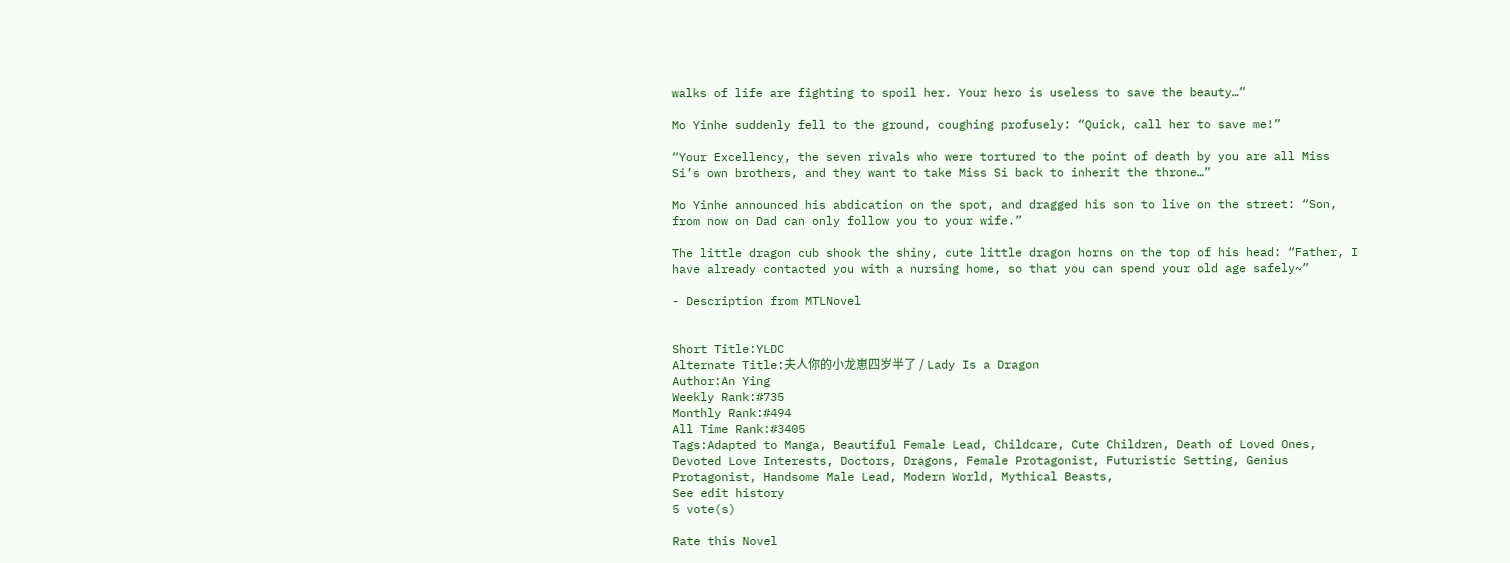walks of life are fighting to spoil her. Your hero is useless to save the beauty…”

Mo Yinhe suddenly fell to the ground, coughing profusely: “Quick, call her to save me!”

“Your Excellency, the seven rivals who were tortured to the point of death by you are all Miss Si’s own brothers, and they want to take Miss Si back to inherit the throne…”

Mo Yinhe announced his abdication on the spot, and dragged his son to live on the street: “Son, from now on Dad can only follow you to your wife.”

The little dragon cub shook the shiny, cute little dragon horns on the top of his head: “Father, I have already contacted you with a nursing home, so that you can spend your old age safely~”

- Description from MTLNovel


Short Title:YLDC
Alternate Title:夫人你的小龙崽四岁半了 / Lady Is a Dragon
Author:An Ying
Weekly Rank:#735
Monthly Rank:#494
All Time Rank:#3405
Tags:Adapted to Manga, Beautiful Female Lead, Childcare, Cute Children, Death of Loved Ones, Devoted Love Interests, Doctors, Dragons, Female Protagonist, Futuristic Setting, Genius Protagonist, Handsome Male Lead, Modern World, Mythical Beasts,
See edit history
5 vote(s)

Rate this Novel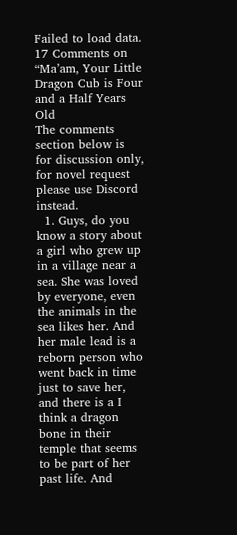Failed to load data.
17 Comments on “Ma’am, Your Little Dragon Cub is Four and a Half Years Old
The comments section below is for discussion only, for novel request please use Discord instead.
  1. Guys, do you know a story about a girl who grew up in a village near a sea. She was loved by everyone, even the animals in the sea likes her. And her male lead is a reborn person who went back in time just to save her, and there is a I think a dragon bone in their temple that seems to be part of her past life. And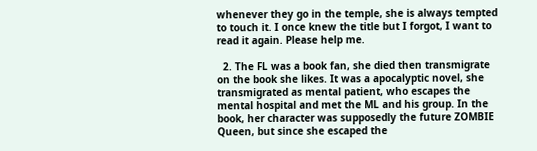whenever they go in the temple, she is always tempted to touch it. I once knew the title but I forgot, I want to read it again. Please help me.

  2. The FL was a book fan, she died then transmigrate on the book she likes. It was a apocalyptic novel, she transmigrated as mental patient, who escapes the mental hospital and met the ML and his group. In the book, her character was supposedly the future ZOMBIE Queen, but since she escaped the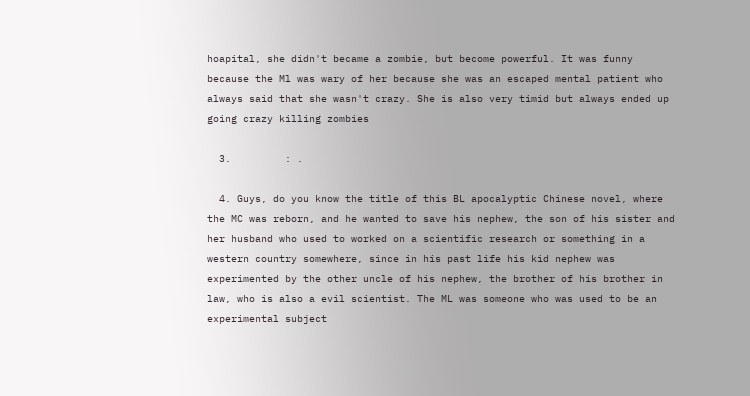hoapital, she didn't became a zombie, but become powerful. It was funny because the Ml was wary of her because she was an escaped mental patient who always said that she wasn't crazy. She is also very timid but always ended up going crazy killing zombies

  3.         : .

  4. Guys, do you know the title of this BL apocalyptic Chinese novel, where the MC was reborn, and he wanted to save his nephew, the son of his sister and her husband who used to worked on a scientific research or something in a western country somewhere, since in his past life his kid nephew was experimented by the other uncle of his nephew, the brother of his brother in law, who is also a evil scientist. The ML was someone who was used to be an experimental subject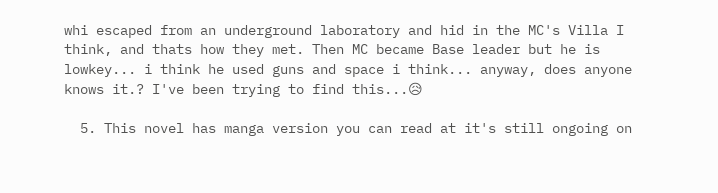whi escaped from an underground laboratory and hid in the MC's Villa I think, and thats how they met. Then MC became Base leader but he is lowkey... i think he used guns and space i think... anyway, does anyone knows it.? I've been trying to find this...😥

  5. This novel has manga version you can read at it's still ongoing on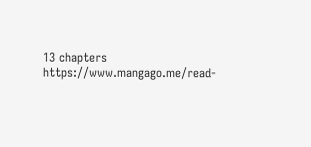13 chapters https://www.mangago.me/read-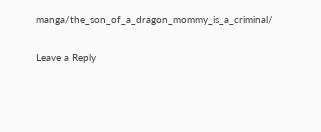manga/the_son_of_a_dragon_mommy_is_a_criminal/

Leave a Reply